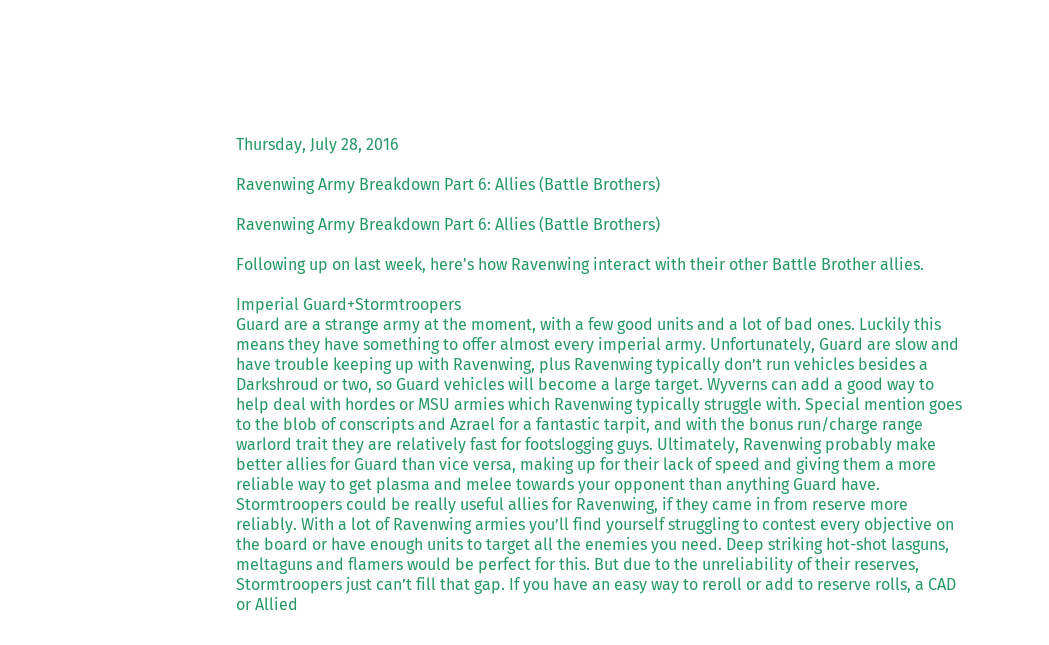Thursday, July 28, 2016

Ravenwing Army Breakdown Part 6: Allies (Battle Brothers)

Ravenwing Army Breakdown Part 6: Allies (Battle Brothers)

Following up on last week, here's how Ravenwing interact with their other Battle Brother allies.

Imperial Guard+Stormtroopers
Guard are a strange army at the moment, with a few good units and a lot of bad ones. Luckily this means they have something to offer almost every imperial army. Unfortunately, Guard are slow and have trouble keeping up with Ravenwing, plus Ravenwing typically don’t run vehicles besides a Darkshroud or two, so Guard vehicles will become a large target. Wyverns can add a good way to help deal with hordes or MSU armies which Ravenwing typically struggle with. Special mention goes to the blob of conscripts and Azrael for a fantastic tarpit, and with the bonus run/charge range warlord trait they are relatively fast for footslogging guys. Ultimately, Ravenwing probably make better allies for Guard than vice versa, making up for their lack of speed and giving them a more reliable way to get plasma and melee towards your opponent than anything Guard have.
Stormtroopers could be really useful allies for Ravenwing, if they came in from reserve more reliably. With a lot of Ravenwing armies you’ll find yourself struggling to contest every objective on the board or have enough units to target all the enemies you need. Deep striking hot-shot lasguns, meltaguns and flamers would be perfect for this. But due to the unreliability of their reserves, Stormtroopers just can’t fill that gap. If you have an easy way to reroll or add to reserve rolls, a CAD or Allied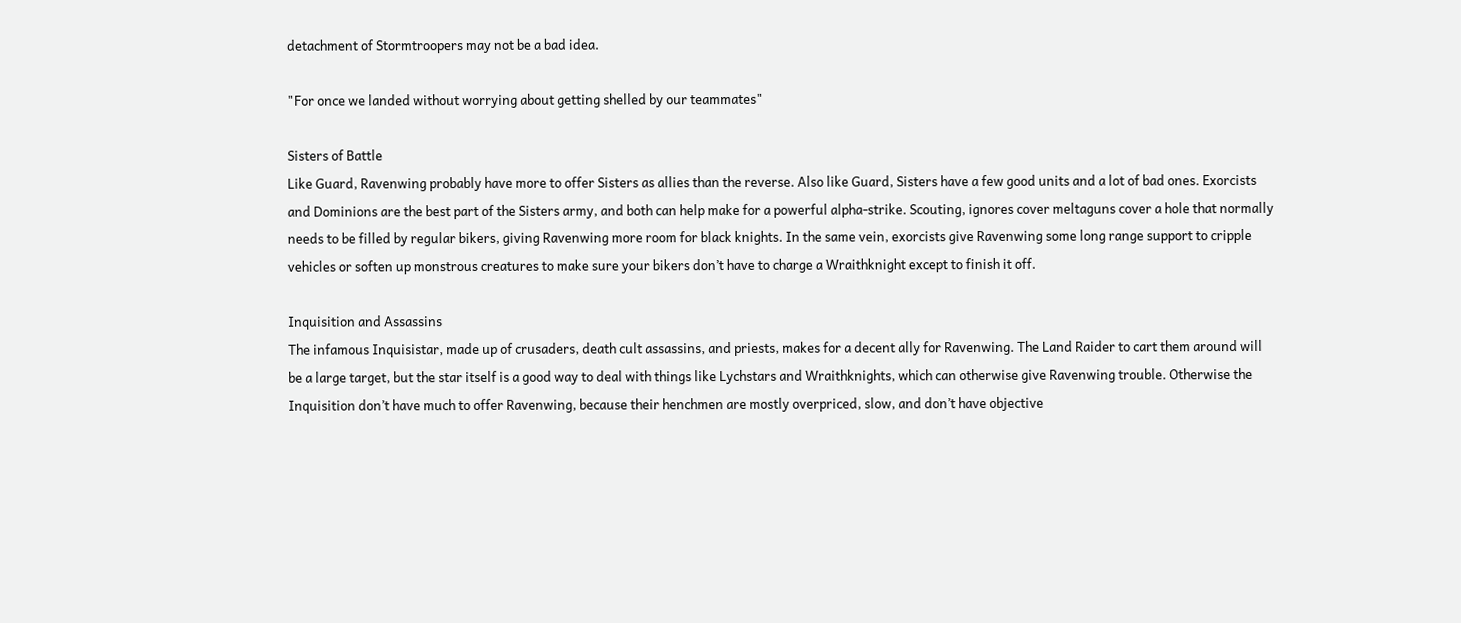detachment of Stormtroopers may not be a bad idea.

"For once we landed without worrying about getting shelled by our teammates"

Sisters of Battle
Like Guard, Ravenwing probably have more to offer Sisters as allies than the reverse. Also like Guard, Sisters have a few good units and a lot of bad ones. Exorcists and Dominions are the best part of the Sisters army, and both can help make for a powerful alpha-strike. Scouting, ignores cover meltaguns cover a hole that normally needs to be filled by regular bikers, giving Ravenwing more room for black knights. In the same vein, exorcists give Ravenwing some long range support to cripple vehicles or soften up monstrous creatures to make sure your bikers don’t have to charge a Wraithknight except to finish it off.

Inquisition and Assassins
The infamous Inquisistar, made up of crusaders, death cult assassins, and priests, makes for a decent ally for Ravenwing. The Land Raider to cart them around will be a large target, but the star itself is a good way to deal with things like Lychstars and Wraithknights, which can otherwise give Ravenwing trouble. Otherwise the Inquisition don’t have much to offer Ravenwing, because their henchmen are mostly overpriced, slow, and don’t have objective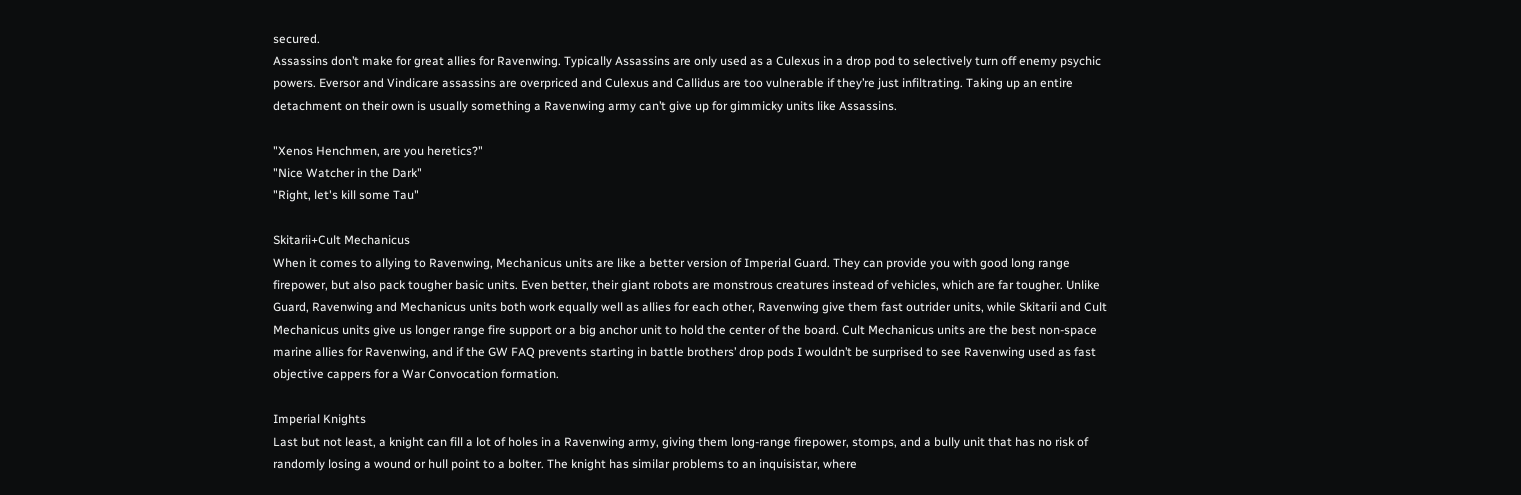secured.
Assassins don’t make for great allies for Ravenwing. Typically Assassins are only used as a Culexus in a drop pod to selectively turn off enemy psychic powers. Eversor and Vindicare assassins are overpriced and Culexus and Callidus are too vulnerable if they’re just infiltrating. Taking up an entire detachment on their own is usually something a Ravenwing army can’t give up for gimmicky units like Assassins.

"Xenos Henchmen, are you heretics?"
"Nice Watcher in the Dark"
"Right, let's kill some Tau"

Skitarii+Cult Mechanicus
When it comes to allying to Ravenwing, Mechanicus units are like a better version of Imperial Guard. They can provide you with good long range firepower, but also pack tougher basic units. Even better, their giant robots are monstrous creatures instead of vehicles, which are far tougher. Unlike Guard, Ravenwing and Mechanicus units both work equally well as allies for each other, Ravenwing give them fast outrider units, while Skitarii and Cult Mechanicus units give us longer range fire support or a big anchor unit to hold the center of the board. Cult Mechanicus units are the best non-space marine allies for Ravenwing, and if the GW FAQ prevents starting in battle brothers’ drop pods I wouldn’t be surprised to see Ravenwing used as fast objective cappers for a War Convocation formation.

Imperial Knights
Last but not least, a knight can fill a lot of holes in a Ravenwing army, giving them long-range firepower, stomps, and a bully unit that has no risk of randomly losing a wound or hull point to a bolter. The knight has similar problems to an inquisistar, where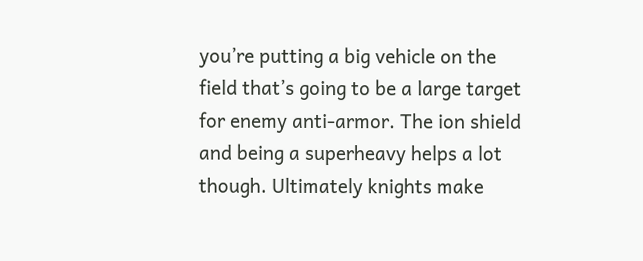you’re putting a big vehicle on the field that’s going to be a large target for enemy anti-armor. The ion shield and being a superheavy helps a lot though. Ultimately knights make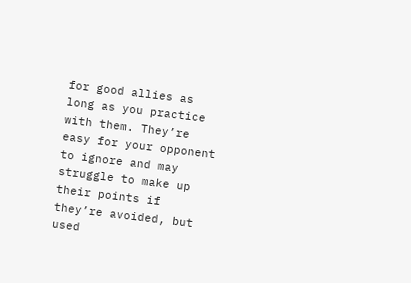for good allies as long as you practice with them. They’re easy for your opponent to ignore and may struggle to make up their points if they’re avoided, but used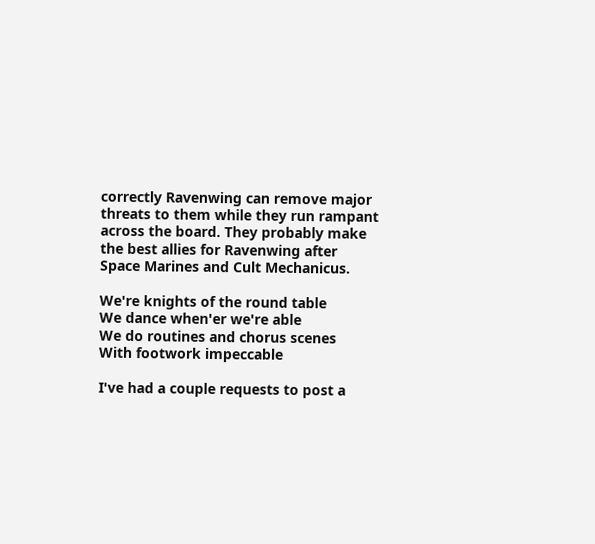correctly Ravenwing can remove major threats to them while they run rampant across the board. They probably make the best allies for Ravenwing after Space Marines and Cult Mechanicus.

We're knights of the round table
We dance when'er we're able
We do routines and chorus scenes
With footwork impeccable

I've had a couple requests to post a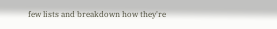few lists and breakdown how they're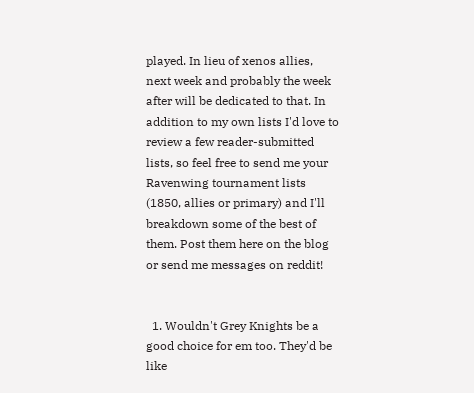played. In lieu of xenos allies, next week and probably the week after will be dedicated to that. In addition to my own lists I'd love to review a few reader-submitted lists, so feel free to send me your Ravenwing tournament lists (1850, allies or primary) and I'll breakdown some of the best of them. Post them here on the blog or send me messages on reddit!


  1. Wouldn't Grey Knights be a good choice for em too. They'd be like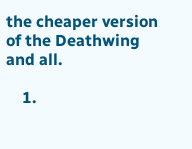the cheaper version of the Deathwing and all.

    1.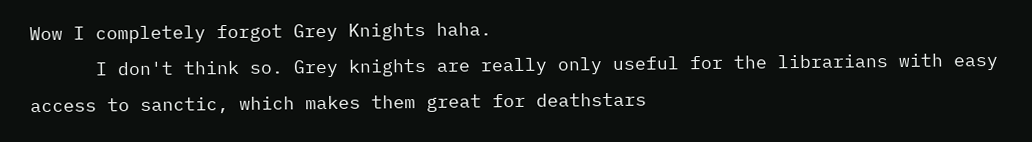Wow I completely forgot Grey Knights haha.
      I don't think so. Grey knights are really only useful for the librarians with easy access to sanctic, which makes them great for deathstars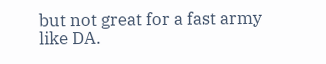but not great for a fast army like DA.